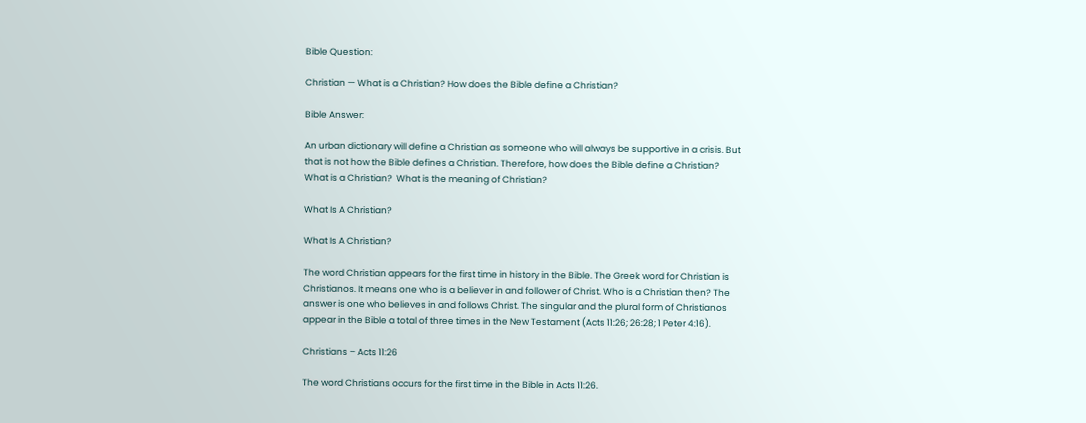Bible Question:

Christian — What is a Christian? How does the Bible define a Christian?

Bible Answer:

An urban dictionary will define a Christian as someone who will always be supportive in a crisis. But that is not how the Bible defines a Christian. Therefore, how does the Bible define a Christian? What is a Christian?  What is the meaning of Christian?

What Is A Christian?

What Is A Christian?

The word Christian appears for the first time in history in the Bible. The Greek word for Christian is Christianos. It means one who is a believer in and follower of Christ. Who is a Christian then? The answer is one who believes in and follows Christ. The singular and the plural form of Christianos appear in the Bible a total of three times in the New Testament (Acts 11:26; 26:28; 1 Peter 4:16).

Christians – Acts 11:26

The word Christians occurs for the first time in the Bible in Acts 11:26.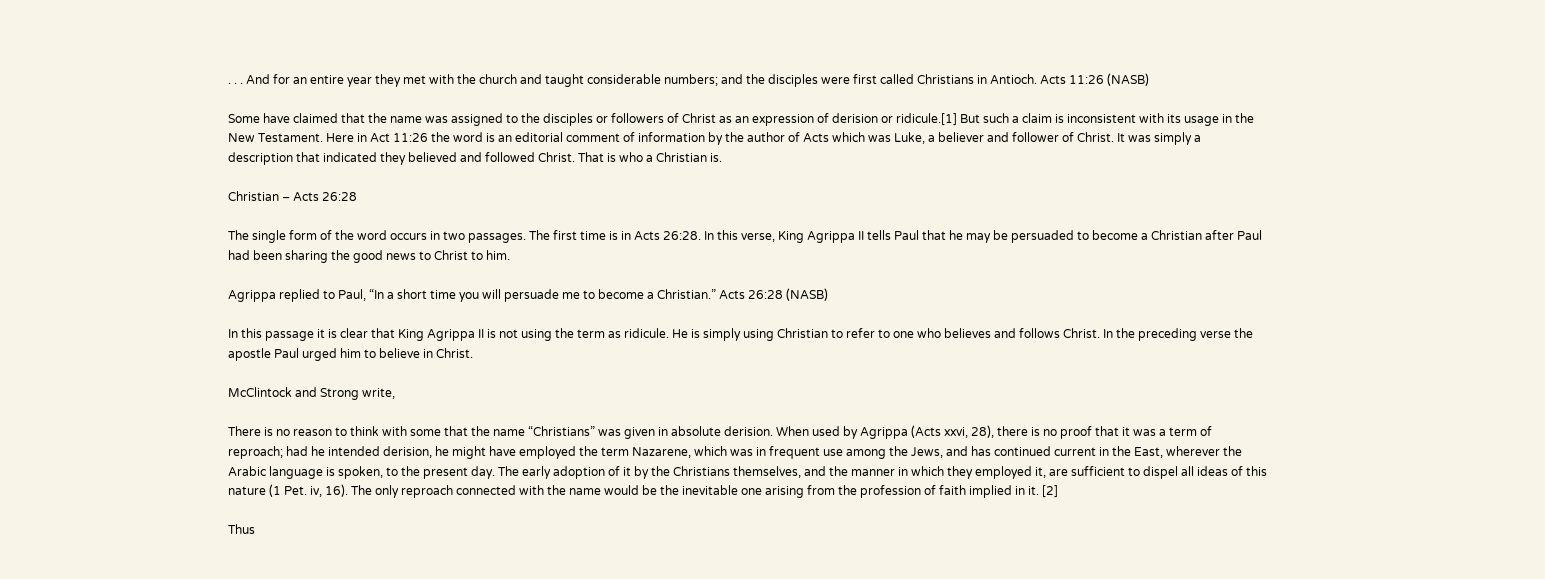. . . And for an entire year they met with the church and taught considerable numbers; and the disciples were first called Christians in Antioch. Acts 11:26 (NASB)

Some have claimed that the name was assigned to the disciples or followers of Christ as an expression of derision or ridicule.[1] But such a claim is inconsistent with its usage in the New Testament. Here in Act 11:26 the word is an editorial comment of information by the author of Acts which was Luke, a believer and follower of Christ. It was simply a description that indicated they believed and followed Christ. That is who a Christian is.

Christian – Acts 26:28

The single form of the word occurs in two passages. The first time is in Acts 26:28. In this verse, King Agrippa II tells Paul that he may be persuaded to become a Christian after Paul had been sharing the good news to Christ to him.

Agrippa replied to Paul, “In a short time you will persuade me to become a Christian.” Acts 26:28 (NASB)

In this passage it is clear that King Agrippa II is not using the term as ridicule. He is simply using Christian to refer to one who believes and follows Christ. In the preceding verse the apostle Paul urged him to believe in Christ.

McClintock and Strong write,

There is no reason to think with some that the name “Christians” was given in absolute derision. When used by Agrippa (Acts xxvi, 28), there is no proof that it was a term of reproach; had he intended derision, he might have employed the term Nazarene, which was in frequent use among the Jews, and has continued current in the East, wherever the Arabic language is spoken, to the present day. The early adoption of it by the Christians themselves, and the manner in which they employed it, are sufficient to dispel all ideas of this nature (1 Pet. iv, 16). The only reproach connected with the name would be the inevitable one arising from the profession of faith implied in it. [2]

Thus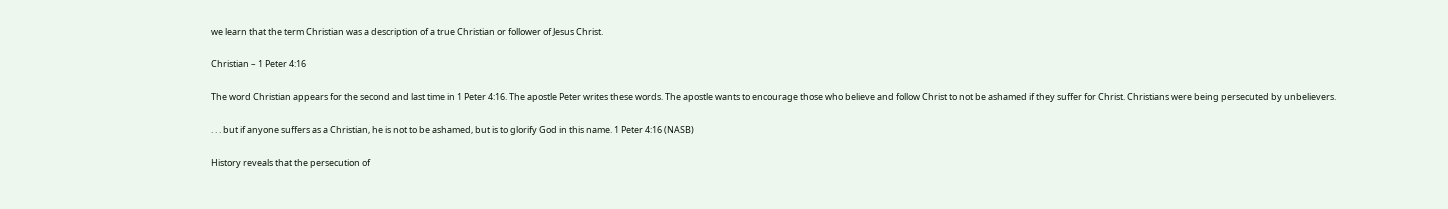we learn that the term Christian was a description of a true Christian or follower of Jesus Christ.

Christian – 1 Peter 4:16

The word Christian appears for the second and last time in 1 Peter 4:16. The apostle Peter writes these words. The apostle wants to encourage those who believe and follow Christ to not be ashamed if they suffer for Christ. Christians were being persecuted by unbelievers.

. . . but if anyone suffers as a Christian, he is not to be ashamed, but is to glorify God in this name. 1 Peter 4:16 (NASB)

History reveals that the persecution of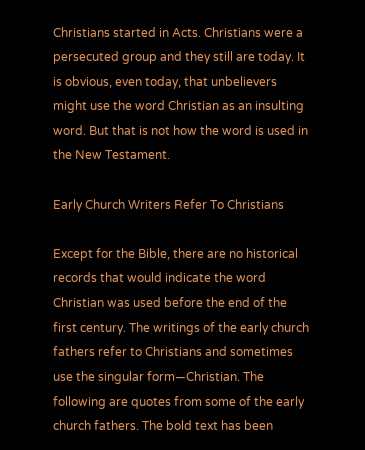Christians started in Acts. Christians were a persecuted group and they still are today. It is obvious, even today, that unbelievers might use the word Christian as an insulting word. But that is not how the word is used in the New Testament.

Early Church Writers Refer To Christians

Except for the Bible, there are no historical records that would indicate the word Christian was used before the end of the  first century. The writings of the early church fathers refer to Christians and sometimes use the singular form—Christian. The following are quotes from some of the early church fathers. The bold text has been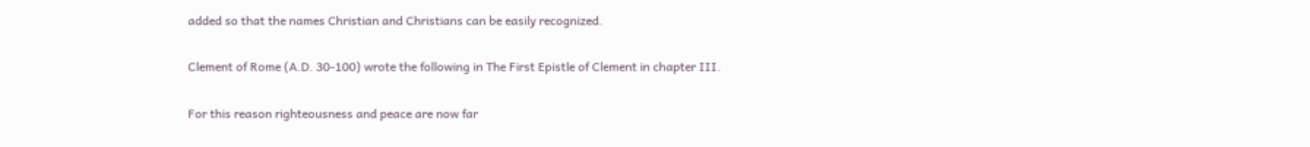added so that the names Christian and Christians can be easily recognized.

Clement of Rome (A.D. 30-100) wrote the following in The First Epistle of Clement in chapter III.

For this reason righteousness and peace are now far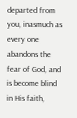departed from you, inasmuch as every one abandons the fear of God, and is become blind in His faith,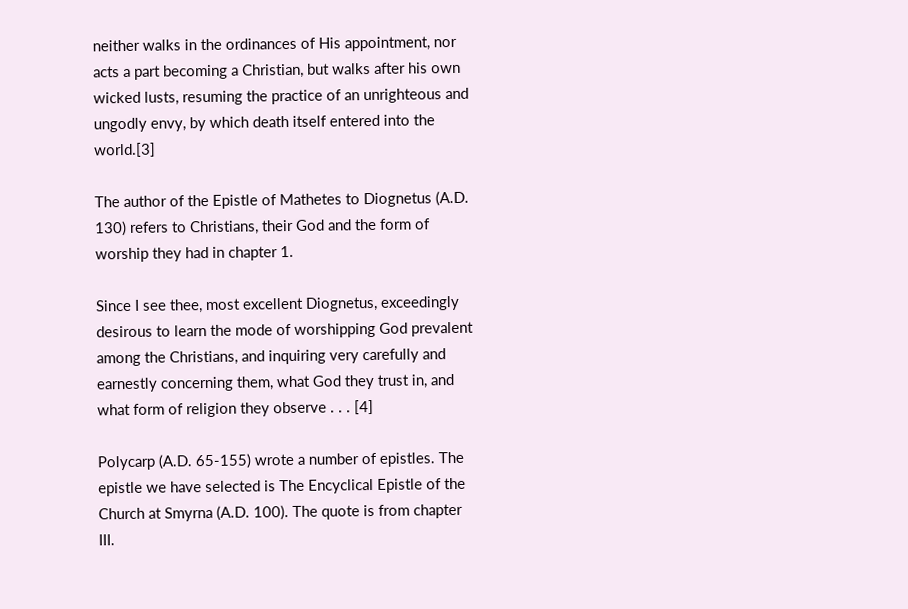neither walks in the ordinances of His appointment, nor acts a part becoming a Christian, but walks after his own wicked lusts, resuming the practice of an unrighteous and ungodly envy, by which death itself entered into the world.[3]

The author of the Epistle of Mathetes to Diognetus (A.D. 130) refers to Christians, their God and the form of worship they had in chapter 1.

Since I see thee, most excellent Diognetus, exceedingly desirous to learn the mode of worshipping God prevalent among the Christians, and inquiring very carefully and earnestly concerning them, what God they trust in, and what form of religion they observe . . . [4]

Polycarp (A.D. 65-155) wrote a number of epistles. The epistle we have selected is The Encyclical Epistle of the Church at Smyrna (A.D. 100). The quote is from chapter III.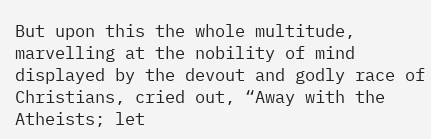But upon this the whole multitude, marvelling at the nobility of mind displayed by the devout and godly race of Christians, cried out, “Away with the Atheists; let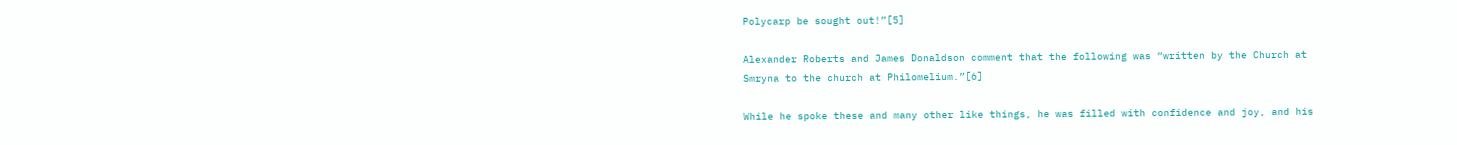Polycarp be sought out!”[5]

Alexander Roberts and James Donaldson comment that the following was “written by the Church at Smryna to the church at Philomelium.”[6]

While he spoke these and many other like things, he was filled with confidence and joy, and his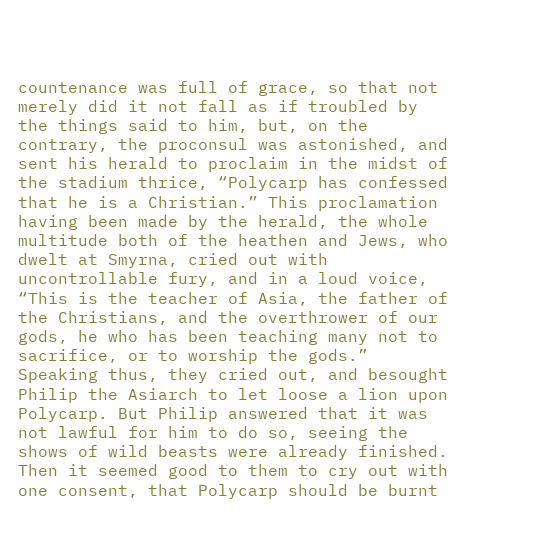countenance was full of grace, so that not merely did it not fall as if troubled by the things said to him, but, on the contrary, the proconsul was astonished, and sent his herald to proclaim in the midst of the stadium thrice, “Polycarp has confessed that he is a Christian.” This proclamation having been made by the herald, the whole multitude both of the heathen and Jews, who dwelt at Smyrna, cried out with uncontrollable fury, and in a loud voice, “This is the teacher of Asia, the father of the Christians, and the overthrower of our gods, he who has been teaching many not to sacrifice, or to worship the gods.” Speaking thus, they cried out, and besought Philip the Asiarch to let loose a lion upon Polycarp. But Philip answered that it was not lawful for him to do so, seeing the shows of wild beasts were already finished. Then it seemed good to them to cry out with one consent, that Polycarp should be burnt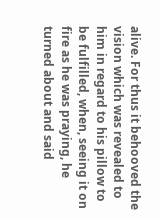alive. For thus it behooved the vision which was revealed to him in regard to his pillow to be fulfilled, when, seeing it on fire as he was praying, he turned about and said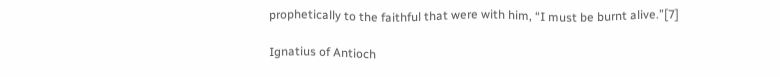prophetically to the faithful that were with him, “I must be burnt alive.”[7]

Ignatius of Antioch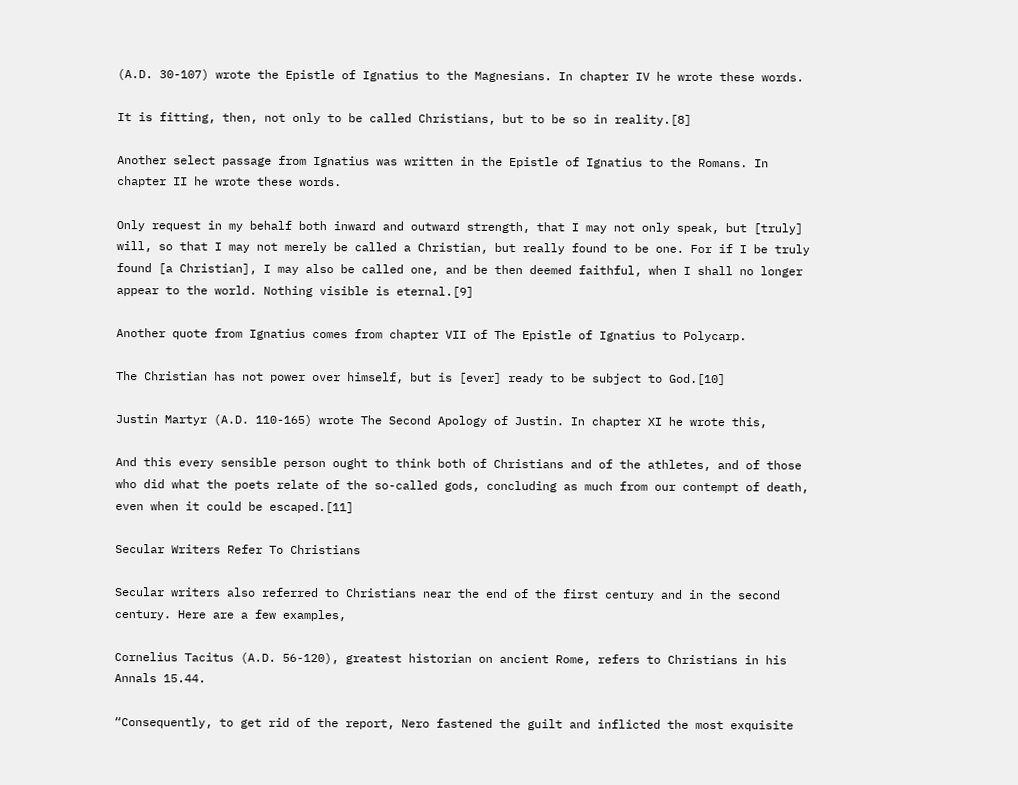(A.D. 30-107) wrote the Epistle of Ignatius to the Magnesians. In chapter IV he wrote these words.

It is fitting, then, not only to be called Christians, but to be so in reality.[8]

Another select passage from Ignatius was written in the Epistle of Ignatius to the Romans. In chapter II he wrote these words.

Only request in my behalf both inward and outward strength, that I may not only speak, but [truly] will, so that I may not merely be called a Christian, but really found to be one. For if I be truly found [a Christian], I may also be called one, and be then deemed faithful, when I shall no longer appear to the world. Nothing visible is eternal.[9]

Another quote from Ignatius comes from chapter VII of The Epistle of Ignatius to Polycarp.

The Christian has not power over himself, but is [ever] ready to be subject to God.[10]

Justin Martyr (A.D. 110-165) wrote The Second Apology of Justin. In chapter XI he wrote this,

And this every sensible person ought to think both of Christians and of the athletes, and of those who did what the poets relate of the so-called gods, concluding as much from our contempt of death, even when it could be escaped.[11]

Secular Writers Refer To Christians

Secular writers also referred to Christians near the end of the first century and in the second century. Here are a few examples,

Cornelius Tacitus (A.D. 56-120), greatest historian on ancient Rome, refers to Christians in his Annals 15.44.

“Consequently, to get rid of the report, Nero fastened the guilt and inflicted the most exquisite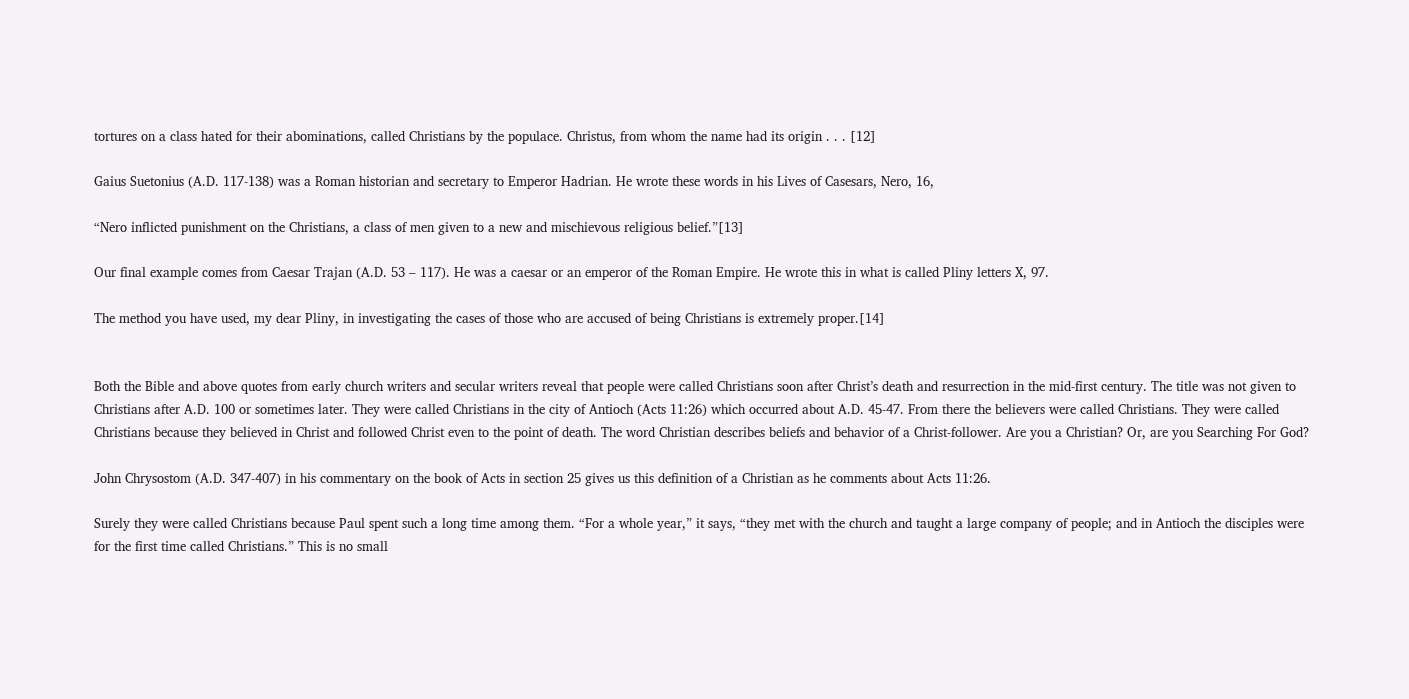tortures on a class hated for their abominations, called Christians by the populace. Christus, from whom the name had its origin . . . [12]

Gaius Suetonius (A.D. 117-138) was a Roman historian and secretary to Emperor Hadrian. He wrote these words in his Lives of Casesars, Nero, 16,

“Nero inflicted punishment on the Christians, a class of men given to a new and mischievous religious belief.”[13]

Our final example comes from Caesar Trajan (A.D. 53 – 117). He was a caesar or an emperor of the Roman Empire. He wrote this in what is called Pliny letters X, 97.

The method you have used, my dear Pliny, in investigating the cases of those who are accused of being Christians is extremely proper.[14]


Both the Bible and above quotes from early church writers and secular writers reveal that people were called Christians soon after Christ’s death and resurrection in the mid-first century. The title was not given to Christians after A.D. 100 or sometimes later. They were called Christians in the city of Antioch (Acts 11:26) which occurred about A.D. 45-47. From there the believers were called Christians. They were called Christians because they believed in Christ and followed Christ even to the point of death. The word Christian describes beliefs and behavior of a Christ-follower. Are you a Christian? Or, are you Searching For God?

John Chrysostom (A.D. 347-407) in his commentary on the book of Acts in section 25 gives us this definition of a Christian as he comments about Acts 11:26.

Surely they were called Christians because Paul spent such a long time among them. “For a whole year,” it says, “they met with the church and taught a large company of people; and in Antioch the disciples were for the first time called Christians.” This is no small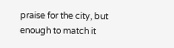praise for the city, but enough to match it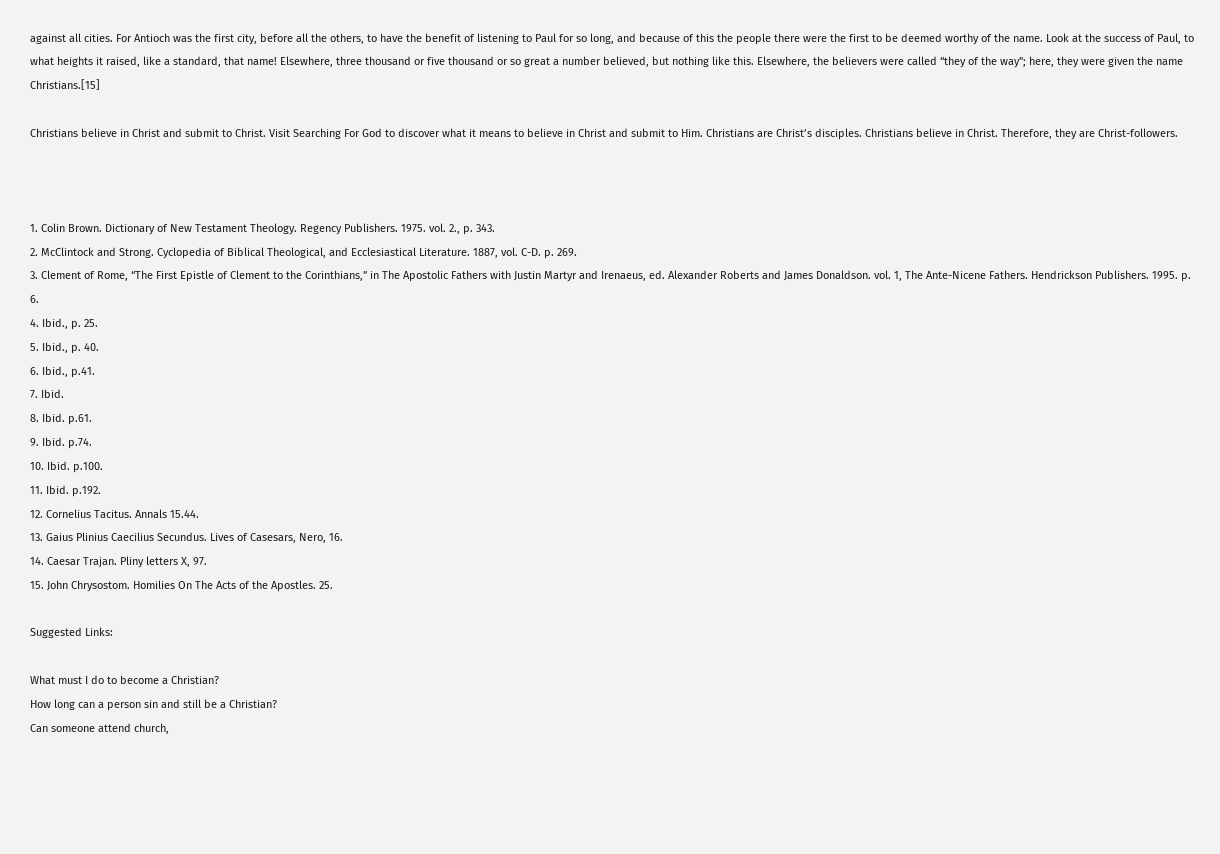against all cities. For Antioch was the first city, before all the others, to have the benefit of listening to Paul for so long, and because of this the people there were the first to be deemed worthy of the name. Look at the success of Paul, to what heights it raised, like a standard, that name! Elsewhere, three thousand or five thousand or so great a number believed, but nothing like this. Elsewhere, the believers were called “they of the way”; here, they were given the name Christians.[15]

Christians believe in Christ and submit to Christ. Visit Searching For God to discover what it means to believe in Christ and submit to Him. Christians are Christ’s disciples. Christians believe in Christ. Therefore, they are Christ-followers.



1. Colin Brown. Dictionary of New Testament Theology. Regency Publishers. 1975. vol. 2., p. 343.
2. McClintock and Strong. Cyclopedia of Biblical Theological, and Ecclesiastical Literature. 1887, vol. C-D. p. 269.
3. Clement of Rome, “The First Epistle of Clement to the Corinthians,” in The Apostolic Fathers with Justin Martyr and Irenaeus, ed. Alexander Roberts and James Donaldson. vol. 1, The Ante-Nicene Fathers. Hendrickson Publishers. 1995. p. 6.
4. Ibid., p. 25.
5. Ibid., p. 40.
6. Ibid., p.41.
7. Ibid.
8. Ibid. p.61.
9. Ibid. p.74.
10. Ibid. p.100.
11. Ibid. p.192.
12. Cornelius Tacitus. Annals 15.44.
13. Gaius Plinius Caecilius Secundus. Lives of Casesars, Nero, 16.
14. Caesar Trajan. Pliny letters X, 97.
15. John Chrysostom. Homilies On The Acts of the Apostles. 25.

Suggested Links:

What must I do to become a Christian?
How long can a person sin and still be a Christian?
Can someone attend church,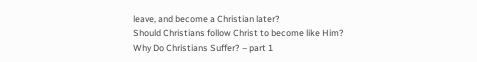leave, and become a Christian later?
Should Christians follow Christ to become like Him?
Why Do Christians Suffer? – part 1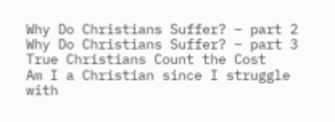Why Do Christians Suffer? – part 2
Why Do Christians Suffer? – part 3
True Christians Count the Cost
Am I a Christian since I struggle with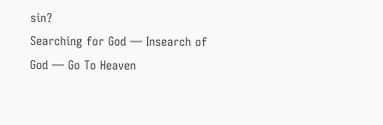sin?
Searching for God — Insearch of God — Go To Heaven